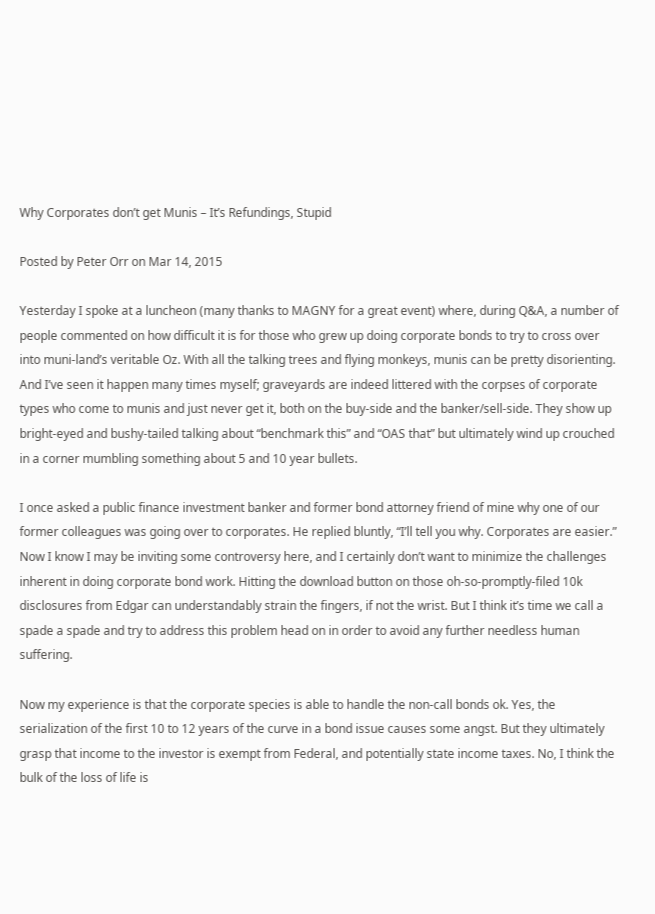Why Corporates don’t get Munis – It’s Refundings, Stupid

Posted by Peter Orr on Mar 14, 2015

Yesterday I spoke at a luncheon (many thanks to MAGNY for a great event) where, during Q&A, a number of people commented on how difficult it is for those who grew up doing corporate bonds to try to cross over into muni-land’s veritable Oz. With all the talking trees and flying monkeys, munis can be pretty disorienting. And I’ve seen it happen many times myself; graveyards are indeed littered with the corpses of corporate types who come to munis and just never get it, both on the buy-side and the banker/sell-side. They show up bright-eyed and bushy-tailed talking about “benchmark this” and “OAS that” but ultimately wind up crouched in a corner mumbling something about 5 and 10 year bullets.

I once asked a public finance investment banker and former bond attorney friend of mine why one of our former colleagues was going over to corporates. He replied bluntly, “I’ll tell you why. Corporates are easier.” Now I know I may be inviting some controversy here, and I certainly don’t want to minimize the challenges inherent in doing corporate bond work. Hitting the download button on those oh-so-promptly-filed 10k disclosures from Edgar can understandably strain the fingers, if not the wrist. But I think it’s time we call a spade a spade and try to address this problem head on in order to avoid any further needless human suffering.

Now my experience is that the corporate species is able to handle the non-call bonds ok. Yes, the serialization of the first 10 to 12 years of the curve in a bond issue causes some angst. But they ultimately grasp that income to the investor is exempt from Federal, and potentially state income taxes. No, I think the bulk of the loss of life is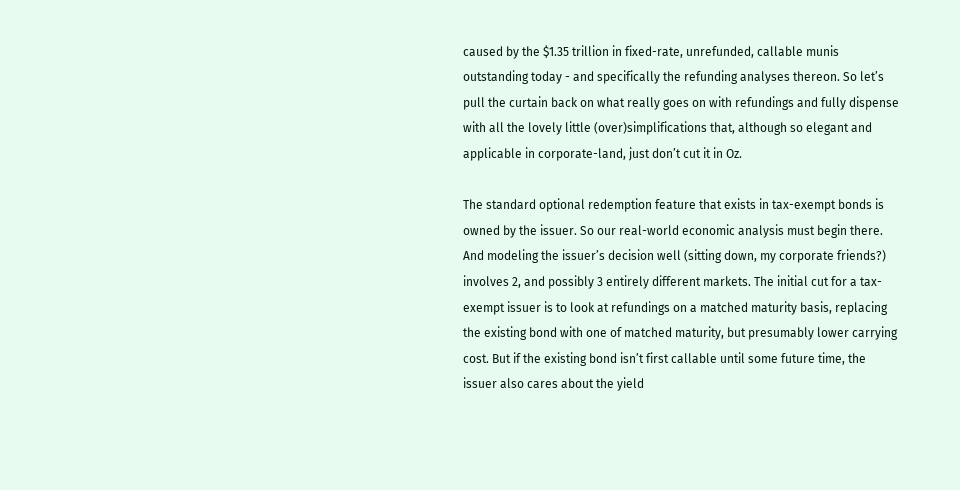caused by the $1.35 trillion in fixed-rate, unrefunded, callable munis outstanding today - and specifically the refunding analyses thereon. So let’s pull the curtain back on what really goes on with refundings and fully dispense with all the lovely little (over)simplifications that, although so elegant and applicable in corporate-land, just don’t cut it in Oz.

The standard optional redemption feature that exists in tax-exempt bonds is owned by the issuer. So our real-world economic analysis must begin there. And modeling the issuer’s decision well (sitting down, my corporate friends?) involves 2, and possibly 3 entirely different markets. The initial cut for a tax-exempt issuer is to look at refundings on a matched maturity basis, replacing the existing bond with one of matched maturity, but presumably lower carrying cost. But if the existing bond isn’t first callable until some future time, the issuer also cares about the yield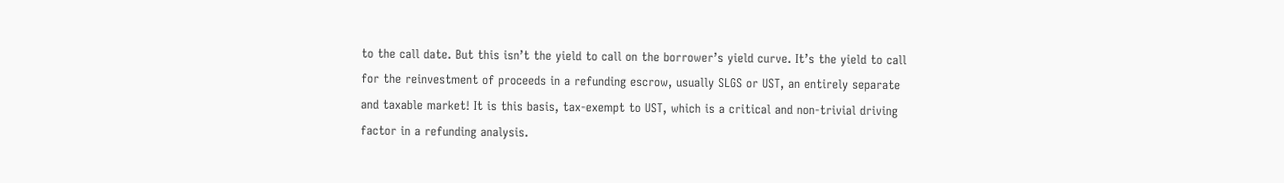to the call date. But this isn’t the yield to call on the borrower’s yield curve. It’s the yield to call for the reinvestment of proceeds in a refunding escrow, usually SLGS or UST, an entirely separate and taxable market! It is this basis, tax-exempt to UST, which is a critical and non-trivial driving factor in a refunding analysis.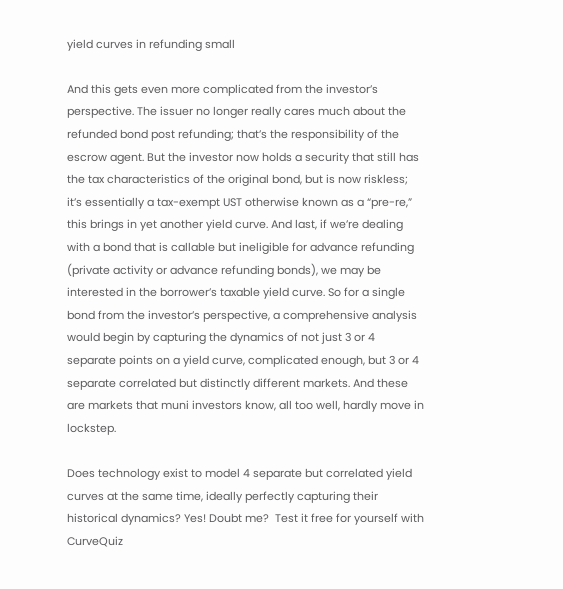yield curves in refunding small

And this gets even more complicated from the investor’s perspective. The issuer no longer really cares much about the refunded bond post refunding; that’s the responsibility of the escrow agent. But the investor now holds a security that still has the tax characteristics of the original bond, but is now riskless; it’s essentially a tax-exempt UST otherwise known as a “pre-re,” this brings in yet another yield curve. And last, if we’re dealing with a bond that is callable but ineligible for advance refunding (private activity or advance refunding bonds), we may be interested in the borrower’s taxable yield curve. So for a single bond from the investor’s perspective, a comprehensive analysis would begin by capturing the dynamics of not just 3 or 4 separate points on a yield curve, complicated enough, but 3 or 4 separate correlated but distinctly different markets. And these are markets that muni investors know, all too well, hardly move in lockstep.

Does technology exist to model 4 separate but correlated yield curves at the same time, ideally perfectly capturing their historical dynamics? Yes! Doubt me?  Test it free for yourself with CurveQuiz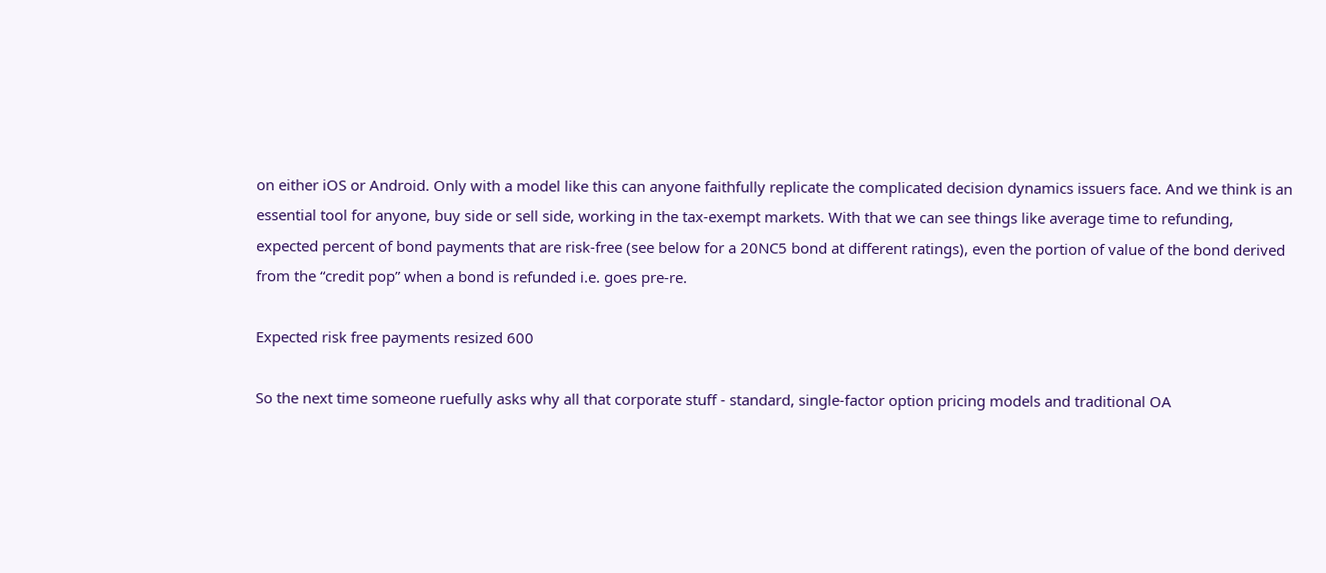on either iOS or Android. Only with a model like this can anyone faithfully replicate the complicated decision dynamics issuers face. And we think is an essential tool for anyone, buy side or sell side, working in the tax-exempt markets. With that we can see things like average time to refunding, expected percent of bond payments that are risk-free (see below for a 20NC5 bond at different ratings), even the portion of value of the bond derived from the “credit pop” when a bond is refunded i.e. goes pre-re.

Expected risk free payments resized 600

So the next time someone ruefully asks why all that corporate stuff - standard, single-factor option pricing models and traditional OA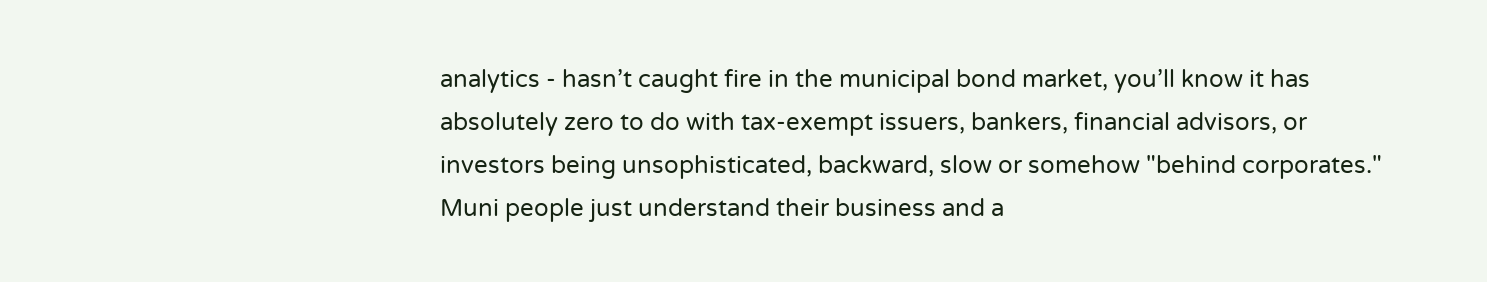analytics - hasn’t caught fire in the municipal bond market, you’ll know it has absolutely zero to do with tax-exempt issuers, bankers, financial advisors, or investors being unsophisticated, backward, slow or somehow "behind corporates." Muni people just understand their business and a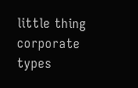little thing corporate types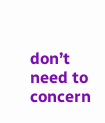don’t need to concern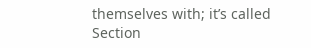themselves with; it’s called Section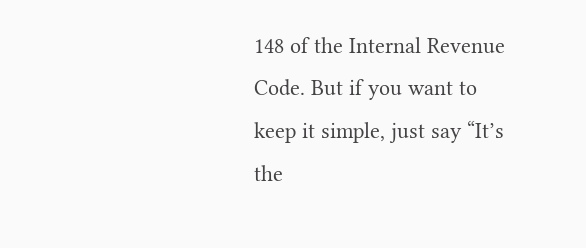148 of the Internal Revenue Code. But if you want to keep it simple, just say “It’s the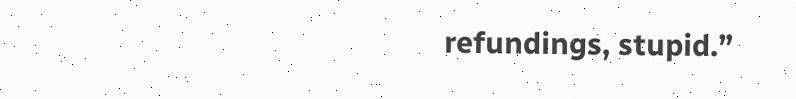refundings, stupid.”